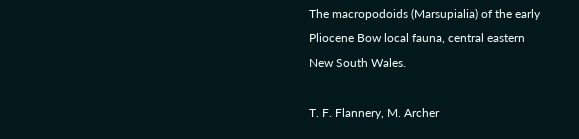The macropodoids (Marsupialia) of the early Pliocene Bow local fauna, central eastern New South Wales.

T. F. Flannery, M. Archer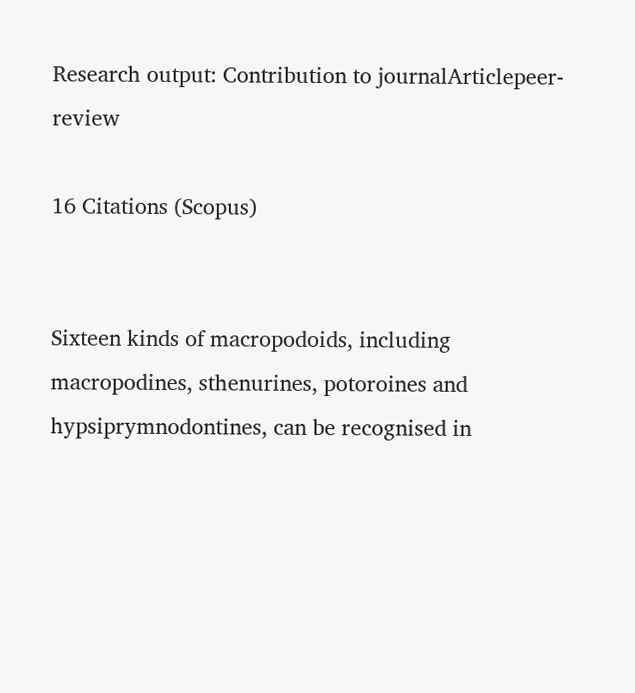Research output: Contribution to journalArticlepeer-review

16 Citations (Scopus)


Sixteen kinds of macropodoids, including macropodines, sthenurines, potoroines and hypsiprymnodontines, can be recognised in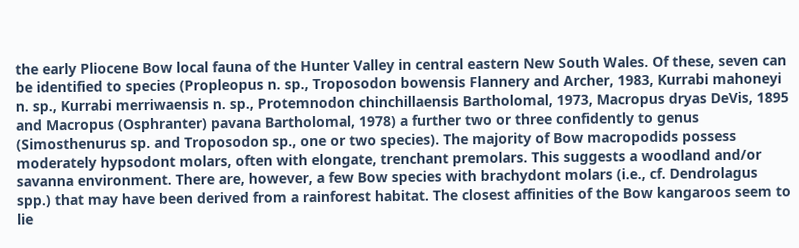the early Pliocene Bow local fauna of the Hunter Valley in central eastern New South Wales. Of these, seven can be identified to species (Propleopus n. sp., Troposodon bowensis Flannery and Archer, 1983, Kurrabi mahoneyi n. sp., Kurrabi merriwaensis n. sp., Protemnodon chinchillaensis Bartholomal, 1973, Macropus dryas DeVis, 1895 and Macropus (Osphranter) pavana Bartholomal, 1978) a further two or three confidently to genus (Simosthenurus sp. and Troposodon sp., one or two species). The majority of Bow macropodids possess moderately hypsodont molars, often with elongate, trenchant premolars. This suggests a woodland and/or savanna environment. There are, however, a few Bow species with brachydont molars (i.e., cf. Dendrolagus spp.) that may have been derived from a rainforest habitat. The closest affinities of the Bow kangaroos seem to lie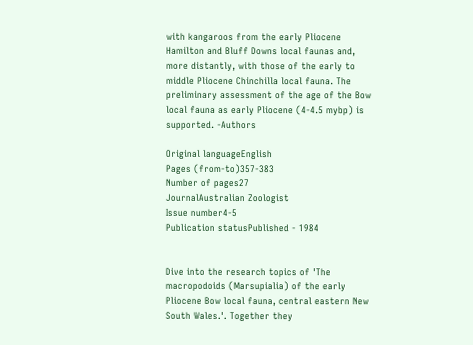with kangaroos from the early Pliocene Hamilton and Bluff Downs local faunas and, more distantly, with those of the early to middle Pliocene Chinchilla local fauna. The preliminary assessment of the age of the Bow local fauna as early Pliocene (4-4.5 mybp) is supported. -Authors

Original languageEnglish
Pages (from-to)357-383
Number of pages27
JournalAustralian Zoologist
Issue number4-5
Publication statusPublished - 1984


Dive into the research topics of 'The macropodoids (Marsupialia) of the early Pliocene Bow local fauna, central eastern New South Wales.'. Together they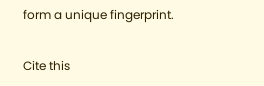form a unique fingerprint.

Cite this